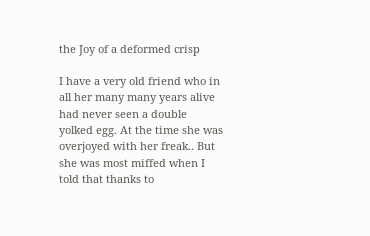the Joy of a deformed crisp

I have a very old friend who in all her many many years alive had never seen a double yolked egg. At the time she was overjoyed with her freak.. But she was most miffed when I told that thanks to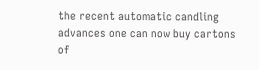the recent automatic candling advances one can now buy cartons of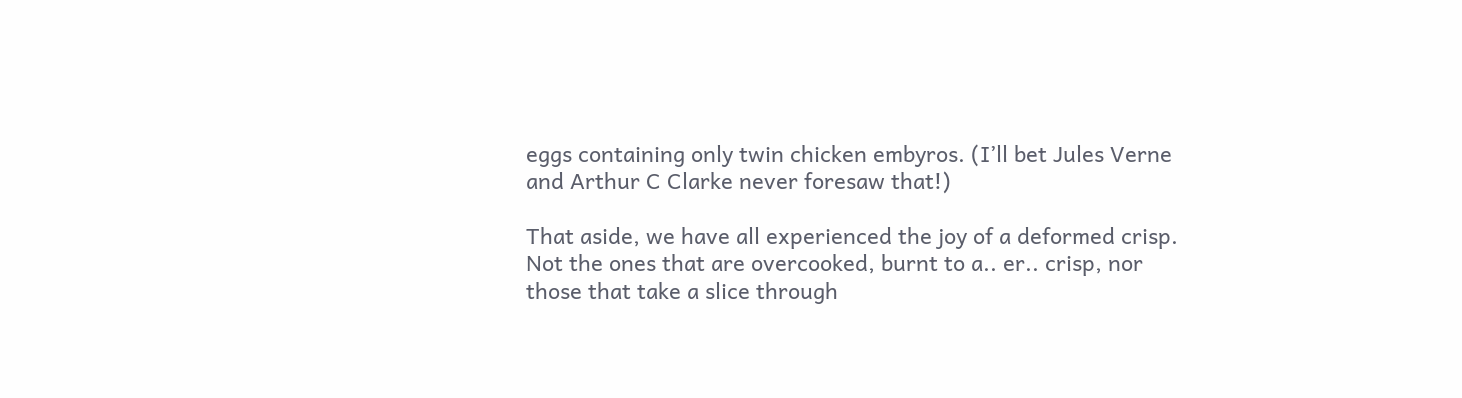eggs containing only twin chicken embyros. (I’ll bet Jules Verne and Arthur C Clarke never foresaw that!)

That aside, we have all experienced the joy of a deformed crisp. Not the ones that are overcooked, burnt to a.. er.. crisp, nor those that take a slice through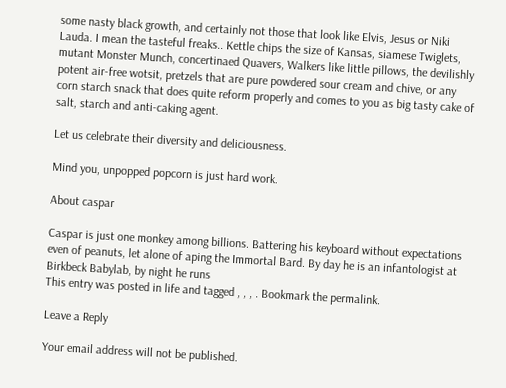some nasty black growth, and certainly not those that look like Elvis, Jesus or Niki Lauda. I mean the tasteful freaks.. Kettle chips the size of Kansas, siamese Twiglets, mutant Monster Munch, concertinaed Quavers, Walkers like little pillows, the devilishly potent air-free wotsit, pretzels that are pure powdered sour cream and chive, or any corn starch snack that does quite reform properly and comes to you as big tasty cake of salt, starch and anti-caking agent.

Let us celebrate their diversity and deliciousness.

Mind you, unpopped popcorn is just hard work.

About caspar

Caspar is just one monkey among billions. Battering his keyboard without expectations even of peanuts, let alone of aping the Immortal Bard. By day he is an infantologist at Birkbeck Babylab, by night he runs
This entry was posted in life and tagged , , , . Bookmark the permalink.

Leave a Reply

Your email address will not be published.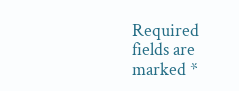Required fields are marked *